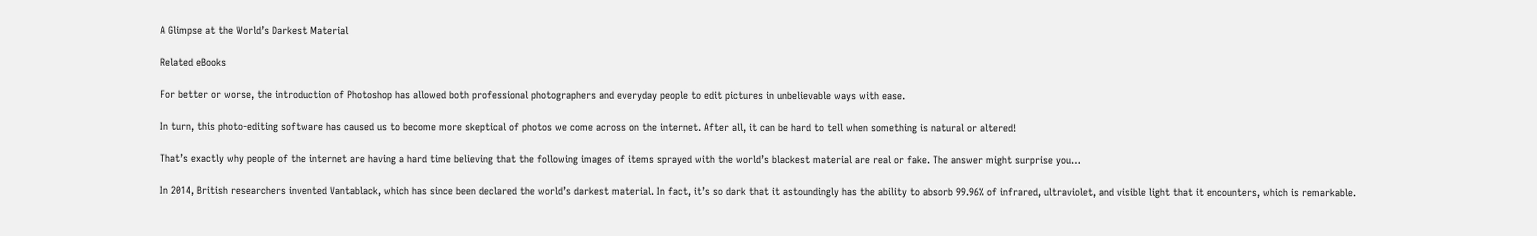A Glimpse at the World’s Darkest Material

Related eBooks

For better or worse, the introduction of Photoshop has allowed both professional photographers and everyday people to edit pictures in unbelievable ways with ease.

In turn, this photo-editing software has caused us to become more skeptical of photos we come across on the internet. After all, it can be hard to tell when something is natural or altered!

That’s exactly why people of the internet are having a hard time believing that the following images of items sprayed with the world’s blackest material are real or fake. The answer might surprise you…

In 2014, British researchers invented Vantablack, which has since been declared the world’s darkest material. In fact, it’s so dark that it astoundingly has the ability to absorb 99.96% of infrared, ultraviolet, and visible light that it encounters, which is remarkable.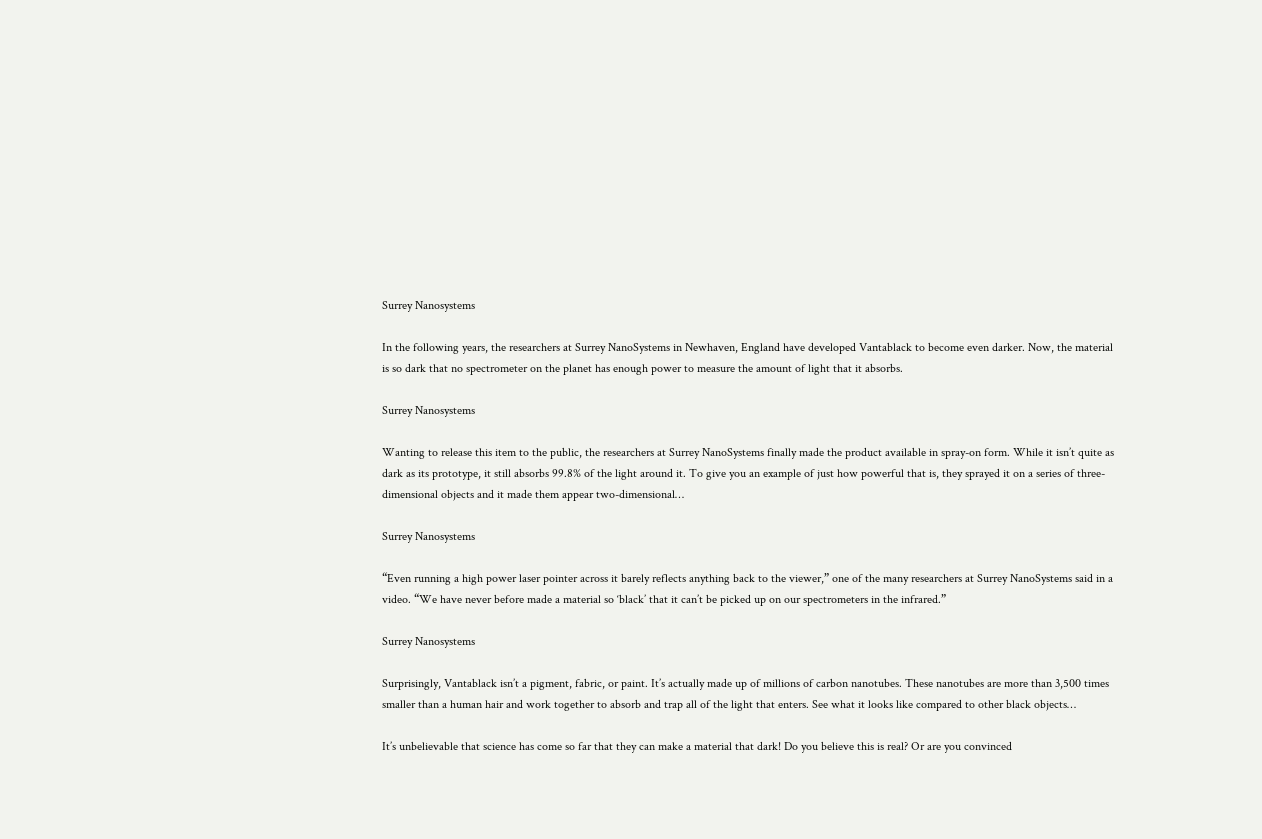Surrey Nanosystems

In the following years, the researchers at Surrey NanoSystems in Newhaven, England have developed Vantablack to become even darker. Now, the material is so dark that no spectrometer on the planet has enough power to measure the amount of light that it absorbs.

Surrey Nanosystems

Wanting to release this item to the public, the researchers at Surrey NanoSystems finally made the product available in spray-on form. While it isn’t quite as dark as its prototype, it still absorbs 99.8% of the light around it. To give you an example of just how powerful that is, they sprayed it on a series of three-dimensional objects and it made them appear two-dimensional…

Surrey Nanosystems

“Even running a high power laser pointer across it barely reflects anything back to the viewer,” one of the many researchers at Surrey NanoSystems said in a video. “We have never before made a material so ‘black’ that it can’t be picked up on our spectrometers in the infrared.”

Surrey Nanosystems

Surprisingly, Vantablack isn’t a pigment, fabric, or paint. It’s actually made up of millions of carbon nanotubes. These nanotubes are more than 3,500 times smaller than a human hair and work together to absorb and trap all of the light that enters. See what it looks like compared to other black objects…

It’s unbelievable that science has come so far that they can make a material that dark! Do you believe this is real? Or are you convinced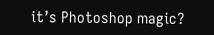it’s Photoshop magic?